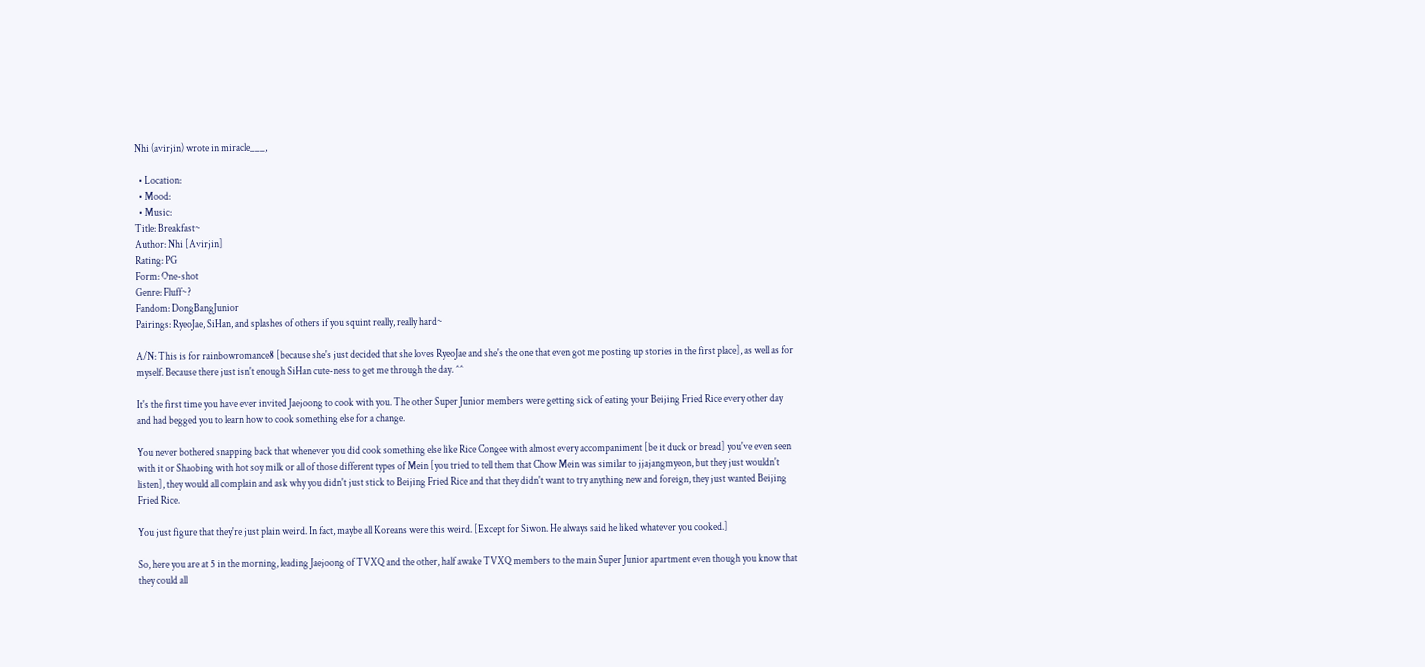Nhi (avirjin) wrote in miracle___,

  • Location:
  • Mood:
  • Music:
Title: Breakfast~
Author: Nhi [Avirjin]
Rating: PG
Form: One-shot
Genre: Fluff~?
Fandom: DongBangJunior
Pairings: RyeoJae, SiHan, and splashes of others if you squint really, really hard~

A/N: This is for rainbowromance8 [because she's just decided that she loves RyeoJae and she's the one that even got me posting up stories in the first place], as well as for myself. Because there just isn't enough SiHan cute-ness to get me through the day. ^^

It's the first time you have ever invited Jaejoong to cook with you. The other Super Junior members were getting sick of eating your Beijing Fried Rice every other day and had begged you to learn how to cook something else for a change.

You never bothered snapping back that whenever you did cook something else like Rice Congee with almost every accompaniment [be it duck or bread] you've even seen with it or Shaobing with hot soy milk or all of those different types of Mein [you tried to tell them that Chow Mein was similar to jjajangmyeon, but they just wouldn't listen], they would all complain and ask why you didn't just stick to Beijing Fried Rice and that they didn't want to try anything new and foreign, they just wanted Beijing Fried Rice.

You just figure that they're just plain weird. In fact, maybe all Koreans were this weird. [Except for Siwon. He always said he liked whatever you cooked.]

So, here you are at 5 in the morning, leading Jaejoong of TVXQ and the other, half awake TVXQ members to the main Super Junior apartment even though you know that they could all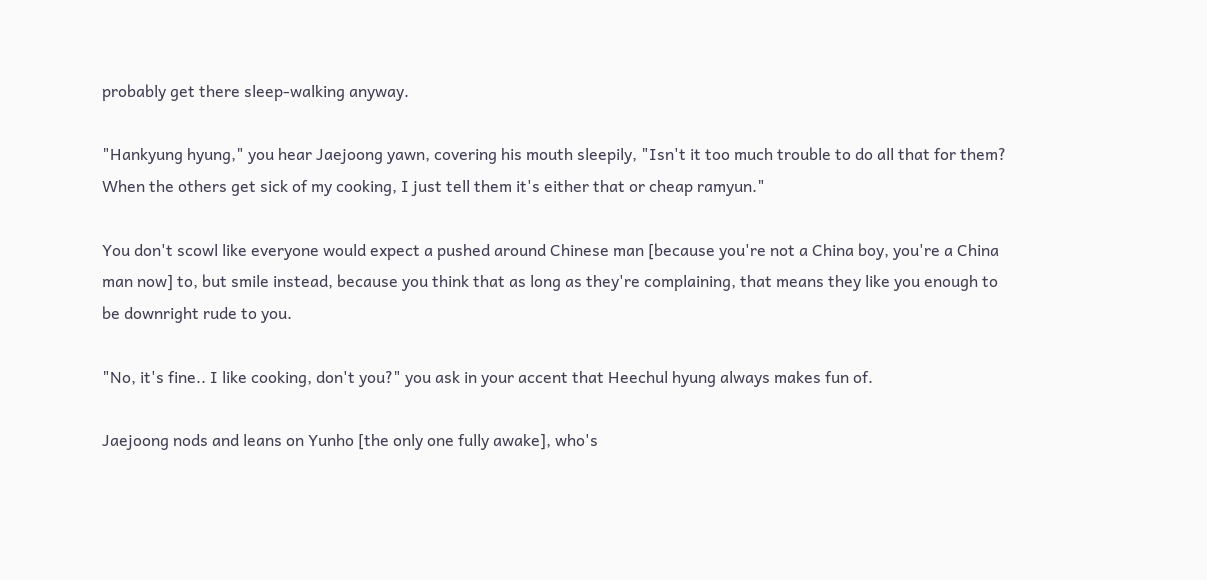probably get there sleep-walking anyway.

"Hankyung hyung," you hear Jaejoong yawn, covering his mouth sleepily, "Isn't it too much trouble to do all that for them? When the others get sick of my cooking, I just tell them it's either that or cheap ramyun."

You don't scowl like everyone would expect a pushed around Chinese man [because you're not a China boy, you're a China man now] to, but smile instead, because you think that as long as they're complaining, that means they like you enough to be downright rude to you.

"No, it's fine.. I like cooking, don't you?" you ask in your accent that Heechul hyung always makes fun of.

Jaejoong nods and leans on Yunho [the only one fully awake], who's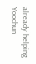already helping Yoochun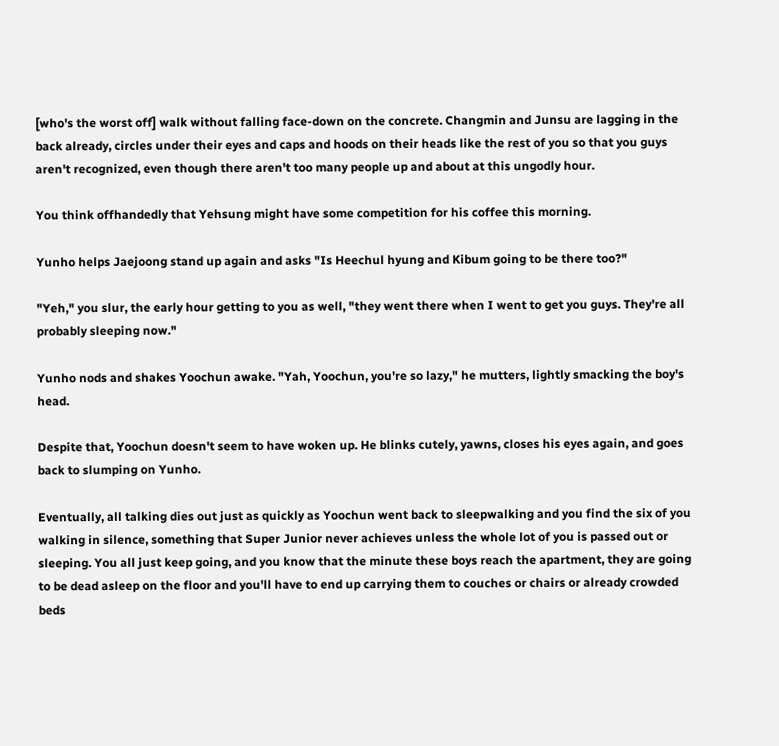[who's the worst off] walk without falling face-down on the concrete. Changmin and Junsu are lagging in the back already, circles under their eyes and caps and hoods on their heads like the rest of you so that you guys aren't recognized, even though there aren't too many people up and about at this ungodly hour.

You think offhandedly that Yehsung might have some competition for his coffee this morning.

Yunho helps Jaejoong stand up again and asks "Is Heechul hyung and Kibum going to be there too?"

"Yeh," you slur, the early hour getting to you as well, "they went there when I went to get you guys. They're all probably sleeping now."

Yunho nods and shakes Yoochun awake. "Yah, Yoochun, you're so lazy," he mutters, lightly smacking the boy's head.

Despite that, Yoochun doesn't seem to have woken up. He blinks cutely, yawns, closes his eyes again, and goes back to slumping on Yunho.

Eventually, all talking dies out just as quickly as Yoochun went back to sleepwalking and you find the six of you walking in silence, something that Super Junior never achieves unless the whole lot of you is passed out or sleeping. You all just keep going, and you know that the minute these boys reach the apartment, they are going to be dead asleep on the floor and you'll have to end up carrying them to couches or chairs or already crowded beds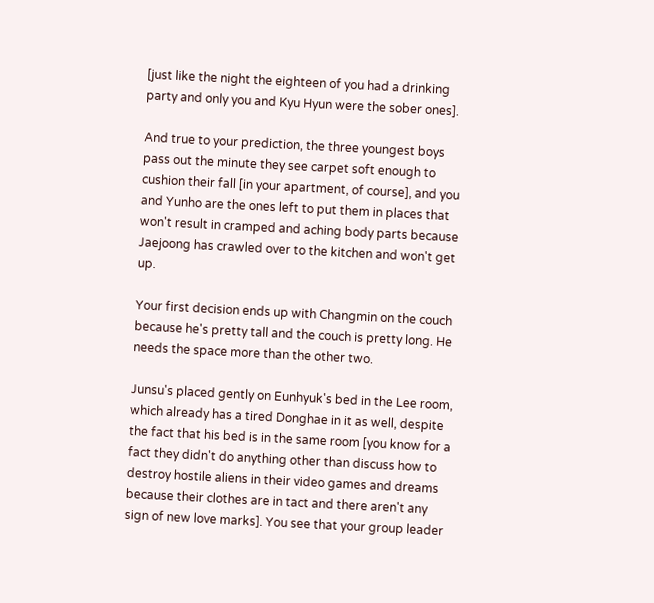[just like the night the eighteen of you had a drinking party and only you and Kyu Hyun were the sober ones].

And true to your prediction, the three youngest boys pass out the minute they see carpet soft enough to cushion their fall [in your apartment, of course], and you and Yunho are the ones left to put them in places that won't result in cramped and aching body parts because Jaejoong has crawled over to the kitchen and won't get up.

Your first decision ends up with Changmin on the couch because he's pretty tall and the couch is pretty long. He needs the space more than the other two.

Junsu's placed gently on Eunhyuk's bed in the Lee room, which already has a tired Donghae in it as well, despite the fact that his bed is in the same room [you know for a fact they didn't do anything other than discuss how to destroy hostile aliens in their video games and dreams because their clothes are in tact and there aren't any sign of new love marks]. You see that your group leader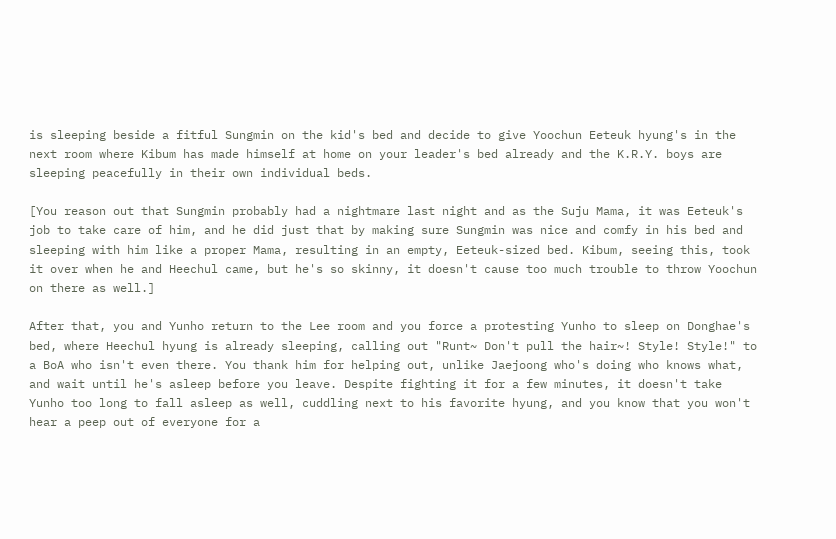is sleeping beside a fitful Sungmin on the kid's bed and decide to give Yoochun Eeteuk hyung's in the next room where Kibum has made himself at home on your leader's bed already and the K.R.Y. boys are sleeping peacefully in their own individual beds.

[You reason out that Sungmin probably had a nightmare last night and as the Suju Mama, it was Eeteuk's job to take care of him, and he did just that by making sure Sungmin was nice and comfy in his bed and sleeping with him like a proper Mama, resulting in an empty, Eeteuk-sized bed. Kibum, seeing this, took it over when he and Heechul came, but he's so skinny, it doesn't cause too much trouble to throw Yoochun on there as well.]

After that, you and Yunho return to the Lee room and you force a protesting Yunho to sleep on Donghae's bed, where Heechul hyung is already sleeping, calling out "Runt~ Don't pull the hair~! Style! Style!" to a BoA who isn't even there. You thank him for helping out, unlike Jaejoong who's doing who knows what, and wait until he's asleep before you leave. Despite fighting it for a few minutes, it doesn't take Yunho too long to fall asleep as well, cuddling next to his favorite hyung, and you know that you won't hear a peep out of everyone for a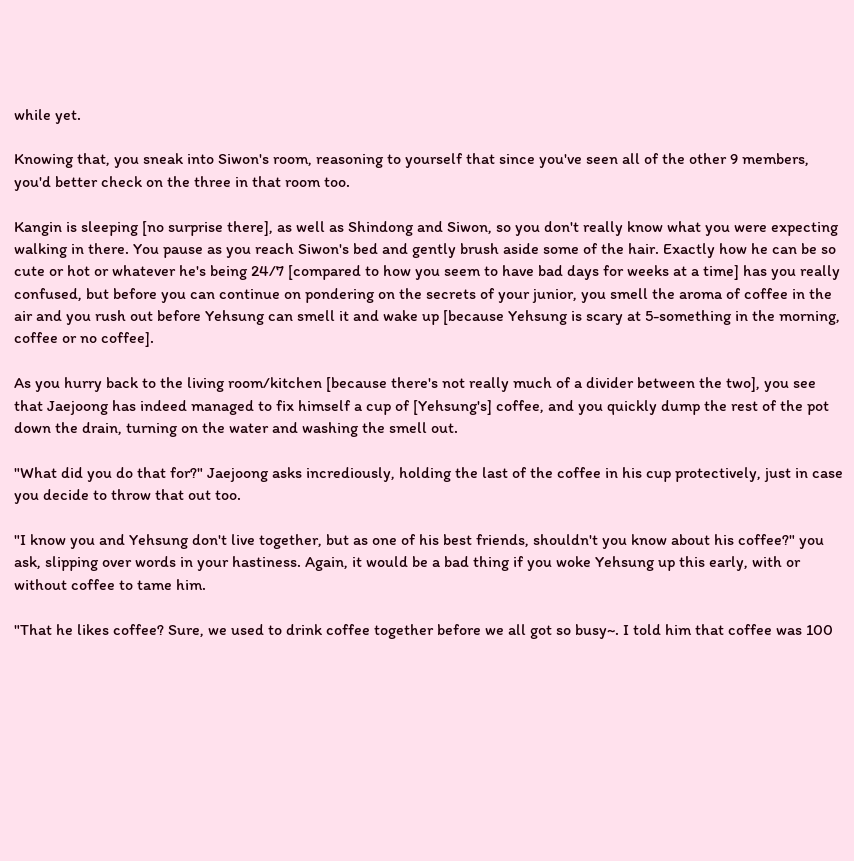while yet.

Knowing that, you sneak into Siwon's room, reasoning to yourself that since you've seen all of the other 9 members, you'd better check on the three in that room too.

Kangin is sleeping [no surprise there], as well as Shindong and Siwon, so you don't really know what you were expecting walking in there. You pause as you reach Siwon's bed and gently brush aside some of the hair. Exactly how he can be so cute or hot or whatever he's being 24/7 [compared to how you seem to have bad days for weeks at a time] has you really confused, but before you can continue on pondering on the secrets of your junior, you smell the aroma of coffee in the air and you rush out before Yehsung can smell it and wake up [because Yehsung is scary at 5-something in the morning, coffee or no coffee].

As you hurry back to the living room/kitchen [because there's not really much of a divider between the two], you see that Jaejoong has indeed managed to fix himself a cup of [Yehsung's] coffee, and you quickly dump the rest of the pot down the drain, turning on the water and washing the smell out.

"What did you do that for?" Jaejoong asks incrediously, holding the last of the coffee in his cup protectively, just in case you decide to throw that out too.

"I know you and Yehsung don't live together, but as one of his best friends, shouldn't you know about his coffee?" you ask, slipping over words in your hastiness. Again, it would be a bad thing if you woke Yehsung up this early, with or without coffee to tame him.

"That he likes coffee? Sure, we used to drink coffee together before we all got so busy~. I told him that coffee was 100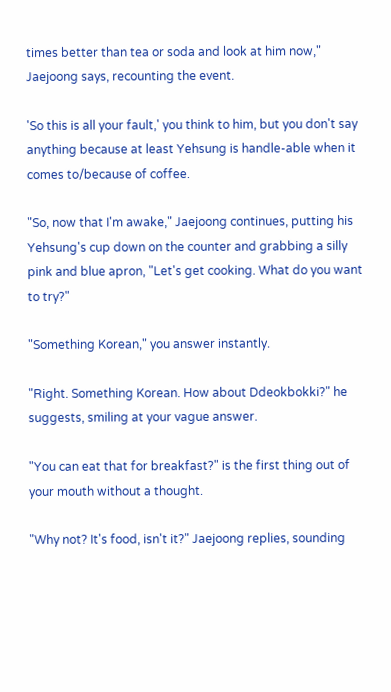times better than tea or soda and look at him now," Jaejoong says, recounting the event.

'So this is all your fault,' you think to him, but you don't say anything because at least Yehsung is handle-able when it comes to/because of coffee.

"So, now that I'm awake," Jaejoong continues, putting his Yehsung's cup down on the counter and grabbing a silly pink and blue apron, "Let's get cooking. What do you want to try?"

"Something Korean," you answer instantly.

"Right. Something Korean. How about Ddeokbokki?" he suggests, smiling at your vague answer.

"You can eat that for breakfast?" is the first thing out of your mouth without a thought.

"Why not? It's food, isn't it?" Jaejoong replies, sounding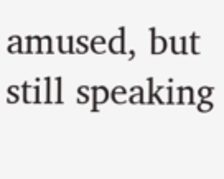amused, but still speaking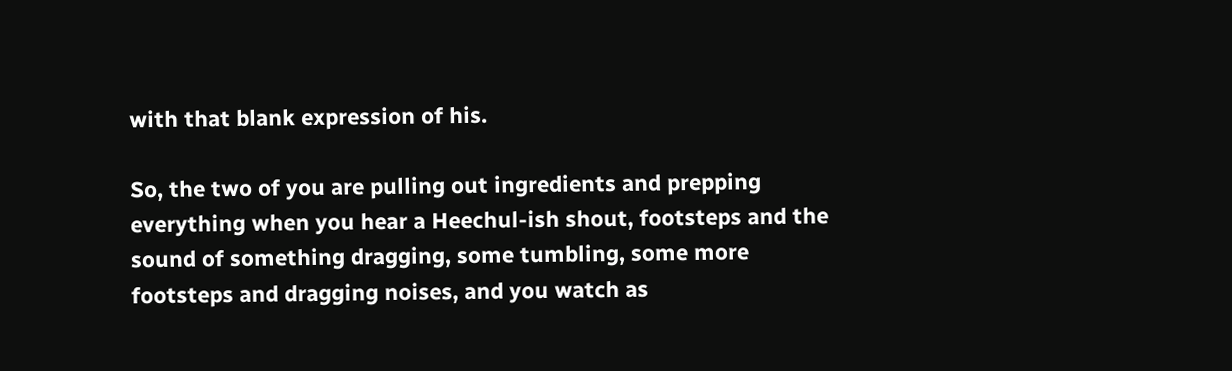with that blank expression of his.

So, the two of you are pulling out ingredients and prepping everything when you hear a Heechul-ish shout, footsteps and the sound of something dragging, some tumbling, some more footsteps and dragging noises, and you watch as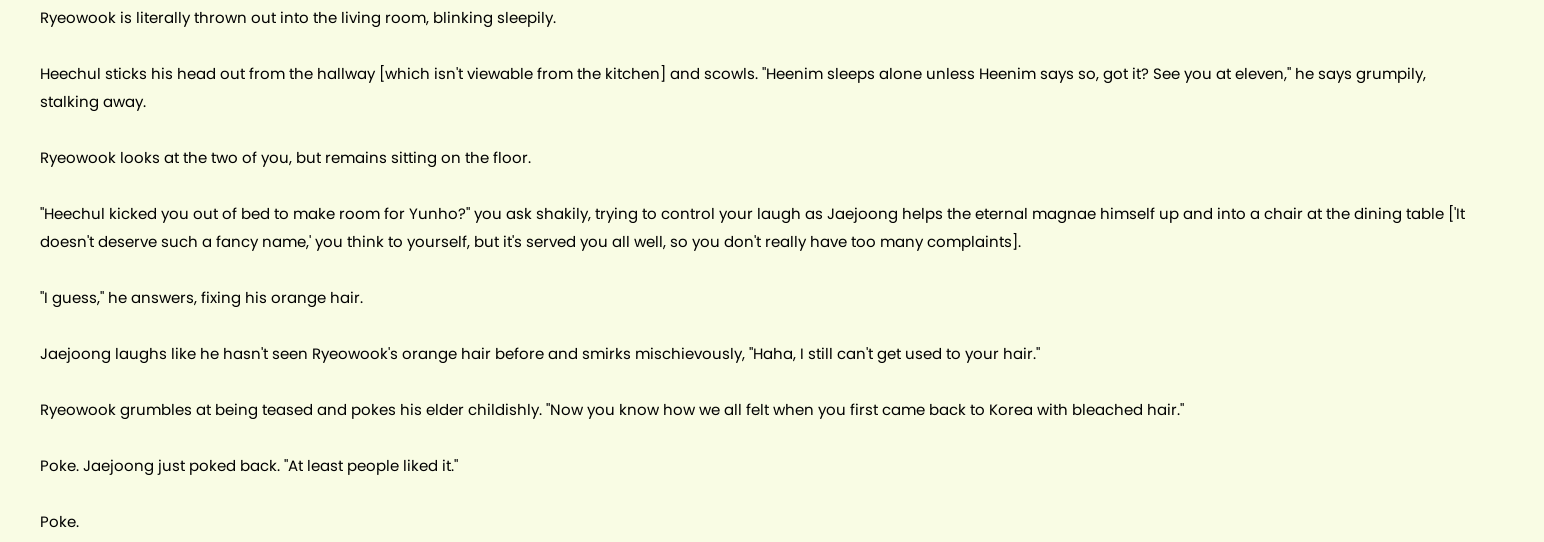Ryeowook is literally thrown out into the living room, blinking sleepily.

Heechul sticks his head out from the hallway [which isn't viewable from the kitchen] and scowls. "Heenim sleeps alone unless Heenim says so, got it? See you at eleven," he says grumpily, stalking away.

Ryeowook looks at the two of you, but remains sitting on the floor.

"Heechul kicked you out of bed to make room for Yunho?" you ask shakily, trying to control your laugh as Jaejoong helps the eternal magnae himself up and into a chair at the dining table ['It doesn't deserve such a fancy name,' you think to yourself, but it's served you all well, so you don't really have too many complaints].

"I guess," he answers, fixing his orange hair.

Jaejoong laughs like he hasn't seen Ryeowook's orange hair before and smirks mischievously, "Haha, I still can't get used to your hair."

Ryeowook grumbles at being teased and pokes his elder childishly. "Now you know how we all felt when you first came back to Korea with bleached hair."

Poke. Jaejoong just poked back. "At least people liked it."

Poke.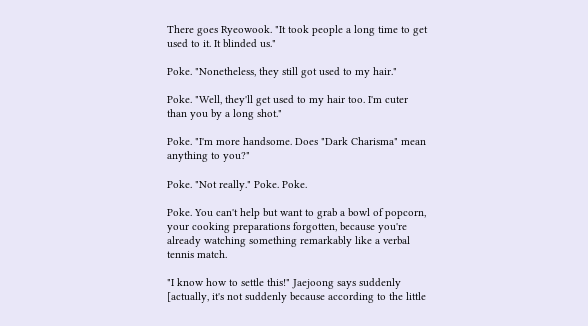There goes Ryeowook. "It took people a long time to get used to it. It blinded us."

Poke. "Nonetheless, they still got used to my hair."

Poke. "Well, they'll get used to my hair too. I'm cuter than you by a long shot."

Poke. "I'm more handsome. Does "Dark Charisma" mean anything to you?"

Poke. "Not really." Poke. Poke.

Poke. You can't help but want to grab a bowl of popcorn, your cooking preparations forgotten, because you're already watching something remarkably like a verbal tennis match.

"I know how to settle this!" Jaejoong says suddenly [actually, it's not suddenly because according to the little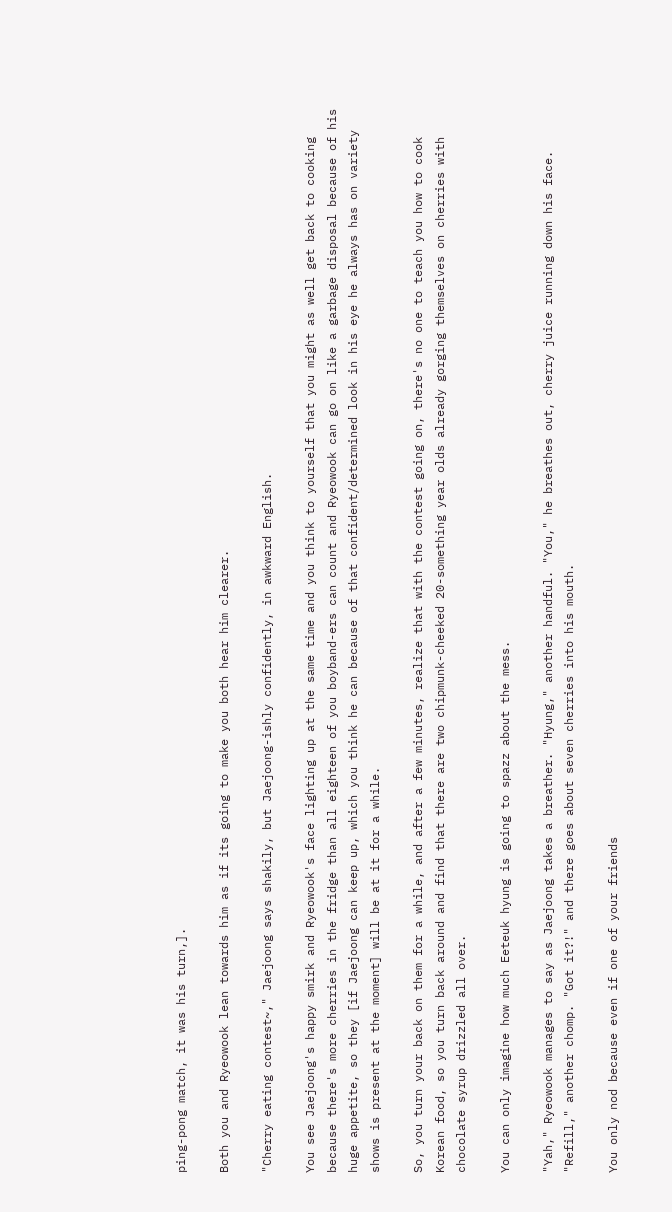ping-pong match, it was his turn,].

Both you and Ryeowook lean towards him as if its going to make you both hear him clearer.

"Cherry eating contest~," Jaejoong says shakily, but Jaejoong-ishly confidently, in awkward English.

You see Jaejoong's happy smirk and Ryeowook's face lighting up at the same time and you think to yourself that you might as well get back to cooking because there's more cherries in the fridge than all eighteen of you boyband-ers can count and Ryeowook can go on like a garbage disposal because of his huge appetite, so they [if Jaejoong can keep up, which you think he can because of that confident/determined look in his eye he always has on variety shows is present at the moment] will be at it for a while.

So, you turn your back on them for a while, and after a few minutes, realize that with the contest going on, there's no one to teach you how to cook Korean food, so you turn back around and find that there are two chipmunk-cheeked 20-something year olds already gorging themselves on cherries with chocolate syrup drizzled all over.

You can only imagine how much Eeteuk hyung is going to spazz about the mess.

"Yah," Ryeowook manages to say as Jaejoong takes a breather. "Hyung," another handful. "You," he breathes out, cherry juice running down his face. "Refill," another chomp. "Got it?!" and there goes about seven cherries into his mouth.

You only nod because even if one of your friends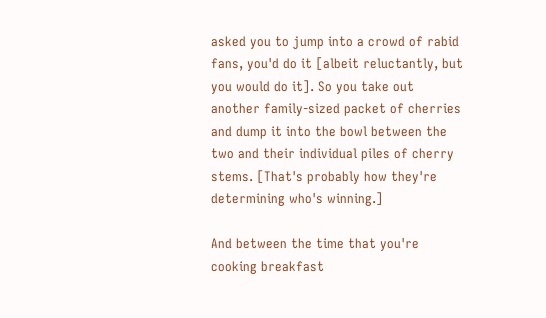asked you to jump into a crowd of rabid fans, you'd do it [albeit reluctantly, but you would do it]. So you take out another family-sized packet of cherries and dump it into the bowl between the two and their individual piles of cherry stems. [That's probably how they're determining who's winning.]

And between the time that you're cooking breakfast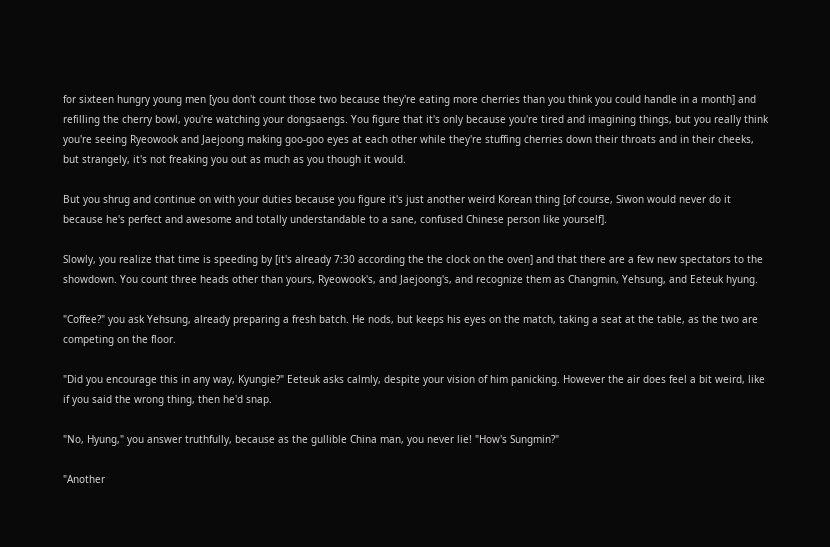for sixteen hungry young men [you don't count those two because they're eating more cherries than you think you could handle in a month] and refilling the cherry bowl, you're watching your dongsaengs. You figure that it's only because you're tired and imagining things, but you really think you're seeing Ryeowook and Jaejoong making goo-goo eyes at each other while they're stuffing cherries down their throats and in their cheeks, but strangely, it's not freaking you out as much as you though it would.

But you shrug and continue on with your duties because you figure it's just another weird Korean thing [of course, Siwon would never do it because he's perfect and awesome and totally understandable to a sane, confused Chinese person like yourself].

Slowly, you realize that time is speeding by [it's already 7:30 according the the clock on the oven] and that there are a few new spectators to the showdown. You count three heads other than yours, Ryeowook's, and Jaejoong's, and recognize them as Changmin, Yehsung, and Eeteuk hyung.

"Coffee?" you ask Yehsung, already preparing a fresh batch. He nods, but keeps his eyes on the match, taking a seat at the table, as the two are competing on the floor.

"Did you encourage this in any way, Kyungie?" Eeteuk asks calmly, despite your vision of him panicking. However the air does feel a bit weird, like if you said the wrong thing, then he'd snap.

"No, Hyung," you answer truthfully, because as the gullible China man, you never lie! "How's Sungmin?"

"Another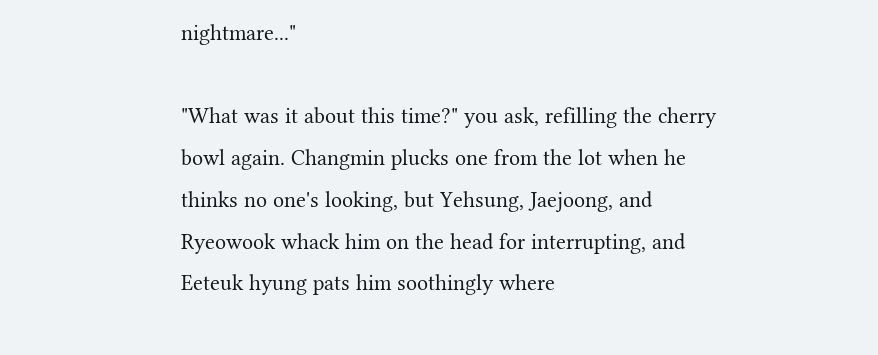nightmare..."

"What was it about this time?" you ask, refilling the cherry bowl again. Changmin plucks one from the lot when he thinks no one's looking, but Yehsung, Jaejoong, and Ryeowook whack him on the head for interrupting, and Eeteuk hyung pats him soothingly where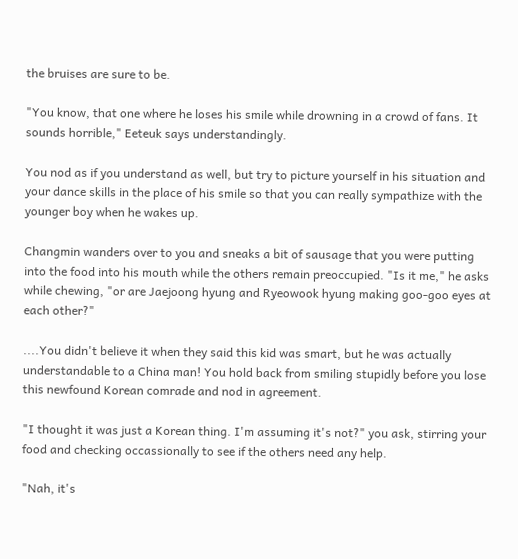the bruises are sure to be.

"You know, that one where he loses his smile while drowning in a crowd of fans. It sounds horrible," Eeteuk says understandingly.

You nod as if you understand as well, but try to picture yourself in his situation and your dance skills in the place of his smile so that you can really sympathize with the younger boy when he wakes up.

Changmin wanders over to you and sneaks a bit of sausage that you were putting into the food into his mouth while the others remain preoccupied. "Is it me," he asks while chewing, "or are Jaejoong hyung and Ryeowook hyung making goo-goo eyes at each other?"

....You didn't believe it when they said this kid was smart, but he was actually understandable to a China man! You hold back from smiling stupidly before you lose this newfound Korean comrade and nod in agreement.

"I thought it was just a Korean thing. I'm assuming it's not?" you ask, stirring your food and checking occassionally to see if the others need any help.

"Nah, it's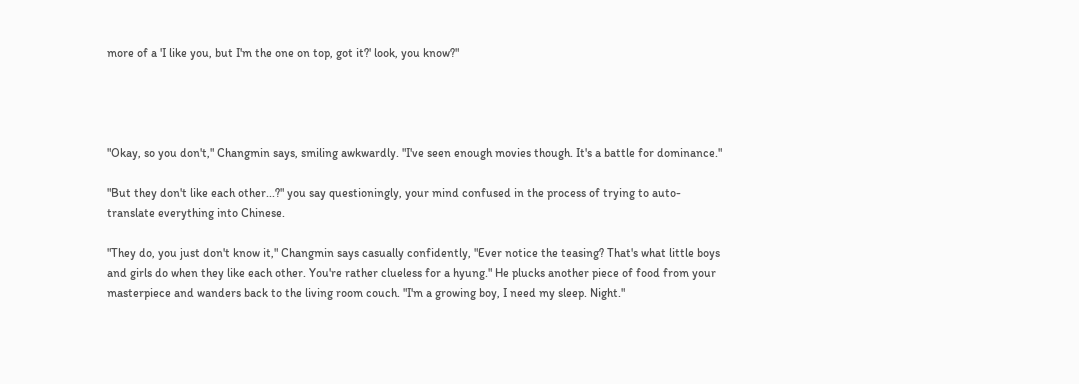more of a 'I like you, but I'm the one on top, got it?' look, you know?"




"Okay, so you don't," Changmin says, smiling awkwardly. "I've seen enough movies though. It's a battle for dominance."

"But they don't like each other...?" you say questioningly, your mind confused in the process of trying to auto-translate everything into Chinese.

"They do, you just don't know it," Changmin says casually confidently, "Ever notice the teasing? That's what little boys and girls do when they like each other. You're rather clueless for a hyung." He plucks another piece of food from your masterpiece and wanders back to the living room couch. "I'm a growing boy, I need my sleep. Night."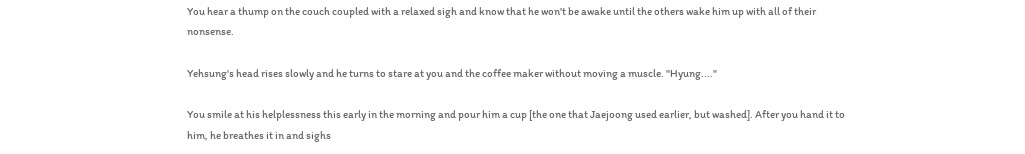You hear a thump on the couch coupled with a relaxed sigh and know that he won't be awake until the others wake him up with all of their nonsense.

Yehsung's head rises slowly and he turns to stare at you and the coffee maker without moving a muscle. "Hyung...."

You smile at his helplessness this early in the morning and pour him a cup [the one that Jaejoong used earlier, but washed]. After you hand it to him, he breathes it in and sighs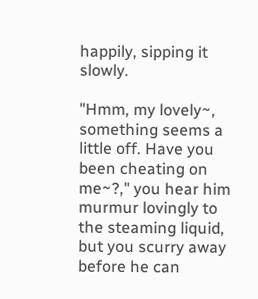happily, sipping it slowly.

"Hmm, my lovely~, something seems a little off. Have you been cheating on me~?," you hear him murmur lovingly to the steaming liquid, but you scurry away before he can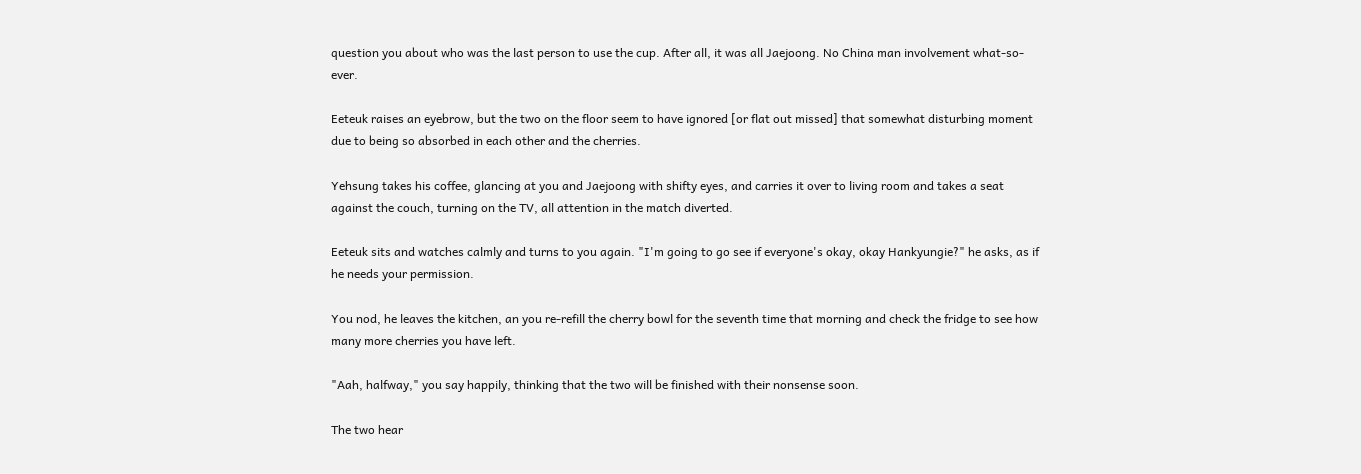question you about who was the last person to use the cup. After all, it was all Jaejoong. No China man involvement what-so-ever.

Eeteuk raises an eyebrow, but the two on the floor seem to have ignored [or flat out missed] that somewhat disturbing moment due to being so absorbed in each other and the cherries.

Yehsung takes his coffee, glancing at you and Jaejoong with shifty eyes, and carries it over to living room and takes a seat against the couch, turning on the TV, all attention in the match diverted.

Eeteuk sits and watches calmly and turns to you again. "I'm going to go see if everyone's okay, okay Hankyungie?" he asks, as if he needs your permission.

You nod, he leaves the kitchen, an you re-refill the cherry bowl for the seventh time that morning and check the fridge to see how many more cherries you have left.

"Aah, halfway," you say happily, thinking that the two will be finished with their nonsense soon.

The two hear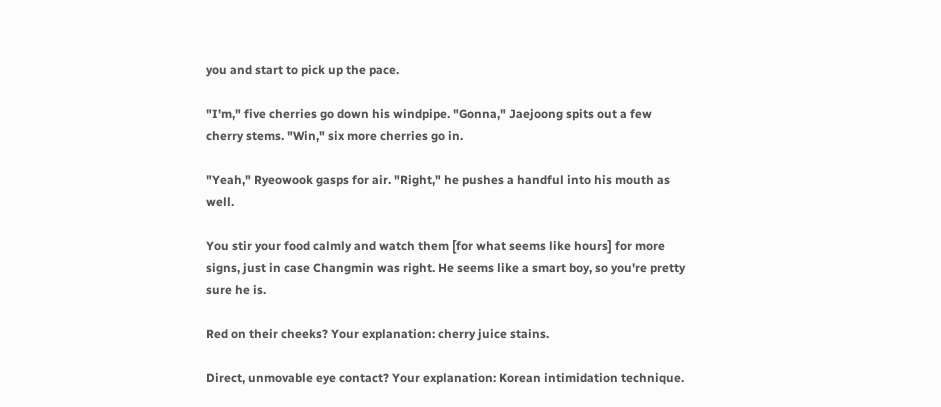you and start to pick up the pace.

"I'm," five cherries go down his windpipe. "Gonna," Jaejoong spits out a few cherry stems. "Win," six more cherries go in.

"Yeah," Ryeowook gasps for air. "Right," he pushes a handful into his mouth as well.

You stir your food calmly and watch them [for what seems like hours] for more signs, just in case Changmin was right. He seems like a smart boy, so you're pretty sure he is.

Red on their cheeks? Your explanation: cherry juice stains.

Direct, unmovable eye contact? Your explanation: Korean intimidation technique.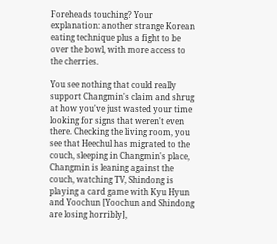Foreheads touching? Your explanation: another strange Korean eating technique plus a fight to be over the bowl, with more access to the cherries.

You see nothing that could really support Changmin's claim and shrug at how you've just wasted your time looking for signs that weren't even there. Checking the living room, you see that Heechul has migrated to the couch, sleeping in Changmin's place, Changmin is leaning against the couch, watching TV, Shindong is playing a card game with Kyu Hyun and Yoochun [Yoochun and Shindong are losing horribly],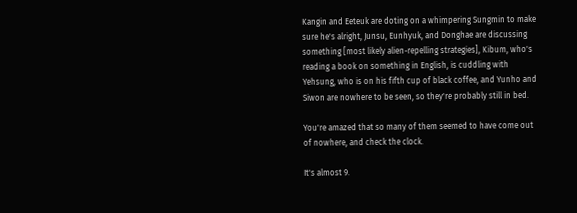Kangin and Eeteuk are doting on a whimpering Sungmin to make sure he's alright, Junsu, Eunhyuk, and Donghae are discussing something [most likely alien-repelling strategies], Kibum, who's reading a book on something in English, is cuddling with Yehsung, who is on his fifth cup of black coffee, and Yunho and Siwon are nowhere to be seen, so they're probably still in bed.

You're amazed that so many of them seemed to have come out of nowhere, and check the clock.

It's almost 9.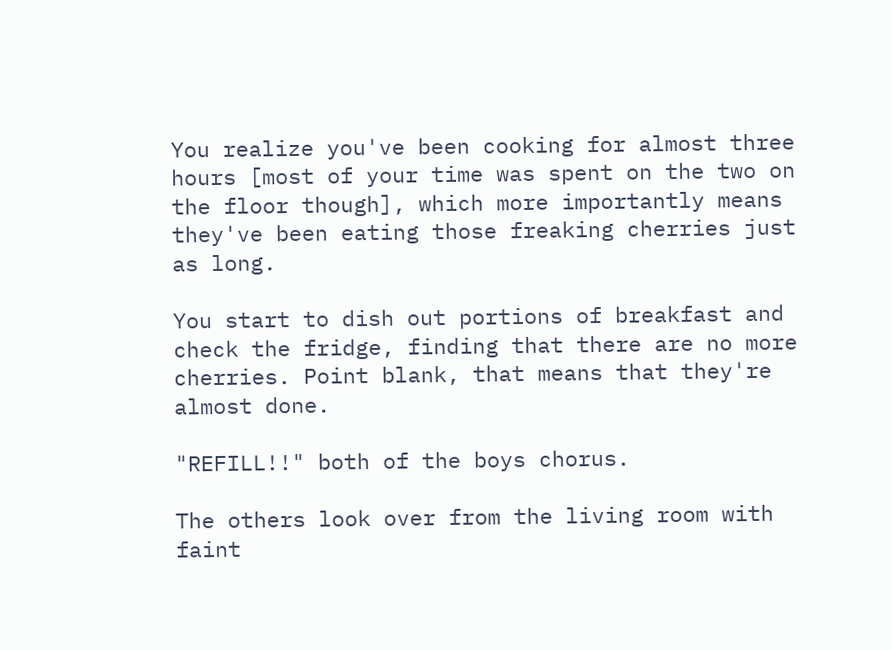You realize you've been cooking for almost three hours [most of your time was spent on the two on the floor though], which more importantly means they've been eating those freaking cherries just as long.

You start to dish out portions of breakfast and check the fridge, finding that there are no more cherries. Point blank, that means that they're almost done.

"REFILL!!" both of the boys chorus.

The others look over from the living room with faint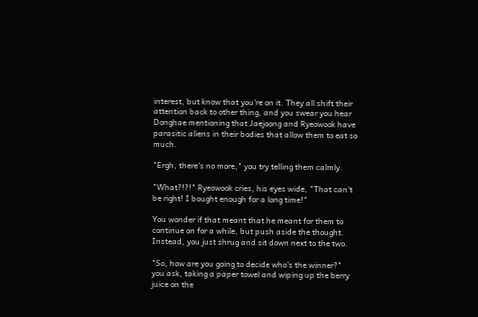interest, but know that you're on it. They all shift their attention back to other thing, and you swear you hear Donghae mentioning that Jaejoong and Ryeowook have parasitic aliens in their bodies that allow them to eat so much.

"Ergh, there's no more," you try telling them calmly.

"What?!?!" Ryeowook cries, his eyes wide, "That can't be right! I bought enough for a long time!"

You wonder if that meant that he meant for them to continue on for a while, but push aside the thought. Instead, you just shrug and sit down next to the two.

"So, how are you going to decide who's the winner?" you ask, taking a paper towel and wiping up the berry juice on the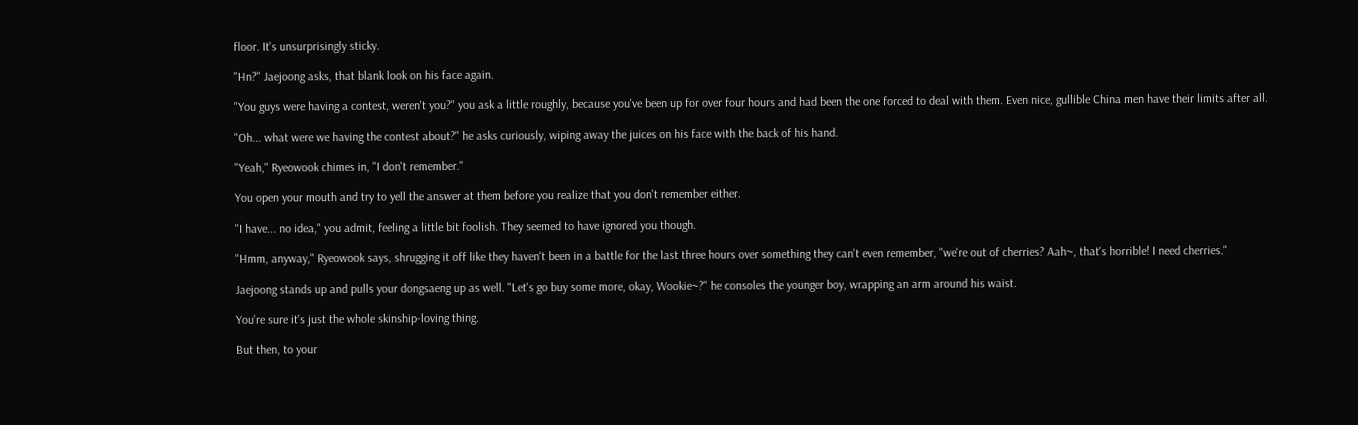floor. It's unsurprisingly sticky.

"Hn?" Jaejoong asks, that blank look on his face again.

"You guys were having a contest, weren't you?" you ask a little roughly, because you've been up for over four hours and had been the one forced to deal with them. Even nice, gullible China men have their limits after all.

"Oh... what were we having the contest about?" he asks curiously, wiping away the juices on his face with the back of his hand.

"Yeah," Ryeowook chimes in, "I don't remember."

You open your mouth and try to yell the answer at them before you realize that you don't remember either.

"I have... no idea," you admit, feeling a little bit foolish. They seemed to have ignored you though.

"Hmm, anyway," Ryeowook says, shrugging it off like they haven't been in a battle for the last three hours over something they can't even remember, "we're out of cherries? Aah~, that's horrible! I need cherries."

Jaejoong stands up and pulls your dongsaeng up as well. "Let's go buy some more, okay, Wookie~?" he consoles the younger boy, wrapping an arm around his waist.

You're sure it's just the whole skinship-loving thing.

But then, to your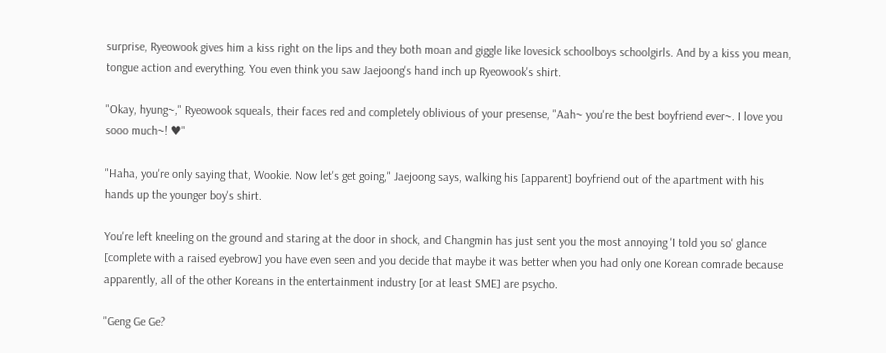surprise, Ryeowook gives him a kiss right on the lips and they both moan and giggle like lovesick schoolboys schoolgirls. And by a kiss you mean, tongue action and everything. You even think you saw Jaejoong's hand inch up Ryeowook's shirt.

"Okay, hyung~," Ryeowook squeals, their faces red and completely oblivious of your presense, "Aah~ you're the best boyfriend ever~. I love you sooo much~! ♥"

"Haha, you're only saying that, Wookie. Now let's get going," Jaejoong says, walking his [apparent] boyfriend out of the apartment with his hands up the younger boy's shirt.

You're left kneeling on the ground and staring at the door in shock, and Changmin has just sent you the most annoying 'I told you so' glance [complete with a raised eyebrow] you have even seen and you decide that maybe it was better when you had only one Korean comrade because apparently, all of the other Koreans in the entertainment industry [or at least SME] are psycho.

"Geng Ge Ge?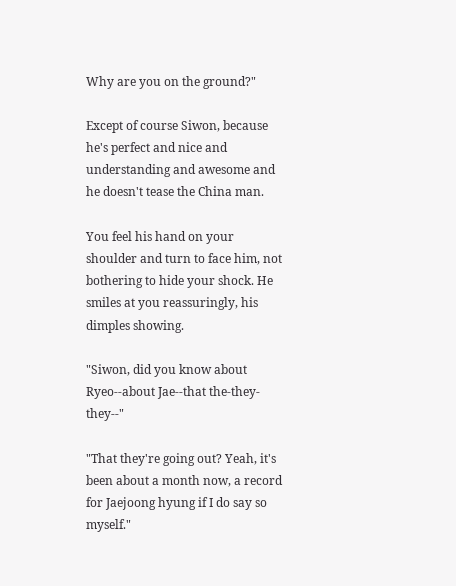Why are you on the ground?"

Except of course Siwon, because he's perfect and nice and understanding and awesome and he doesn't tease the China man.

You feel his hand on your shoulder and turn to face him, not bothering to hide your shock. He smiles at you reassuringly, his dimples showing.

"Siwon, did you know about Ryeo--about Jae--that the-they-they--"

"That they're going out? Yeah, it's been about a month now, a record for Jaejoong hyung if I do say so myself."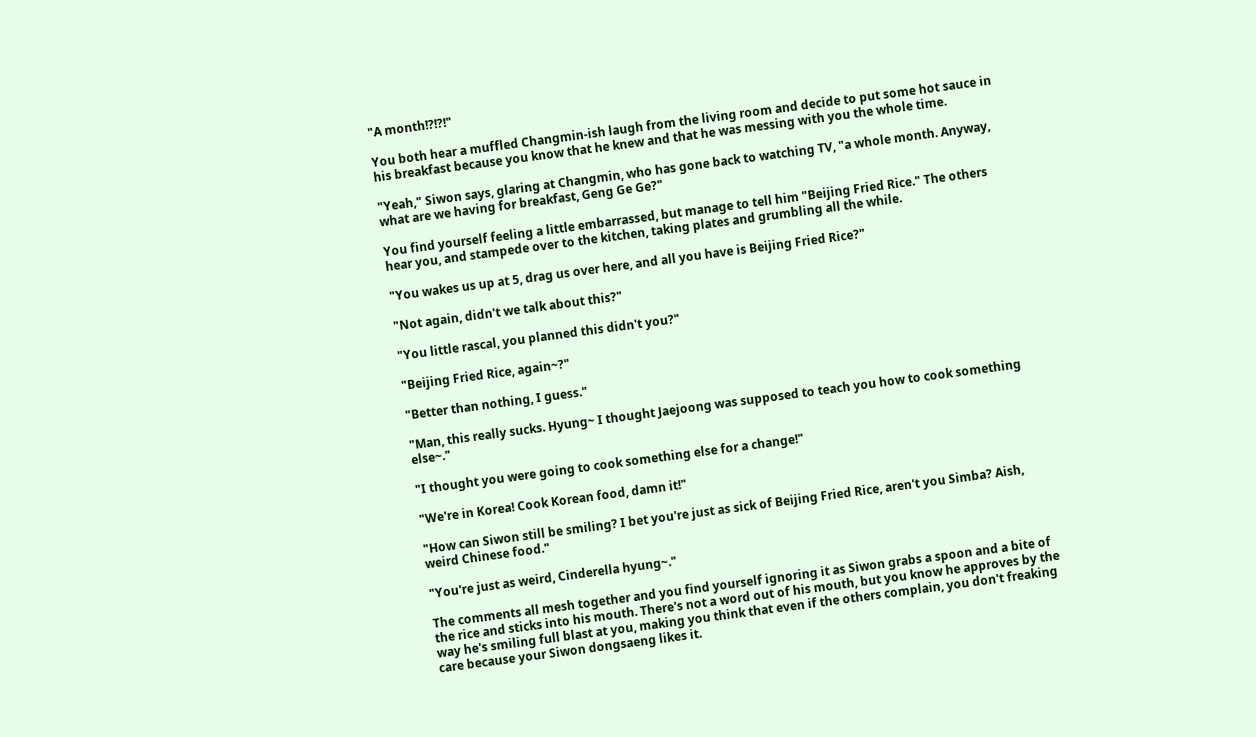"A month!?!?!"

You both hear a muffled Changmin-ish laugh from the living room and decide to put some hot sauce in his breakfast because you know that he knew and that he was messing with you the whole time.

"Yeah," Siwon says, glaring at Changmin, who has gone back to watching TV, "a whole month. Anyway, what are we having for breakfast, Geng Ge Ge?"

You find yourself feeling a little embarrassed, but manage to tell him "Beijing Fried Rice." The others hear you, and stampede over to the kitchen, taking plates and grumbling all the while.

"You wakes us up at 5, drag us over here, and all you have is Beijing Fried Rice?"

"Not again, didn't we talk about this?"

"You little rascal, you planned this didn't you?"

"Beijing Fried Rice, again~?"

"Better than nothing, I guess."

"Man, this really sucks. Hyung~ I thought Jaejoong was supposed to teach you how to cook something else~."

"I thought you were going to cook something else for a change!"

"We're in Korea! Cook Korean food, damn it!"

"How can Siwon still be smiling? I bet you're just as sick of Beijing Fried Rice, aren't you Simba? Aish, weird Chinese food."

"You're just as weird, Cinderella hyung~."

The comments all mesh together and you find yourself ignoring it as Siwon grabs a spoon and a bite of the rice and sticks into his mouth. There's not a word out of his mouth, but you know he approves by the way he's smiling full blast at you, making you think that even if the others complain, you don't freaking care because your Siwon dongsaeng likes it.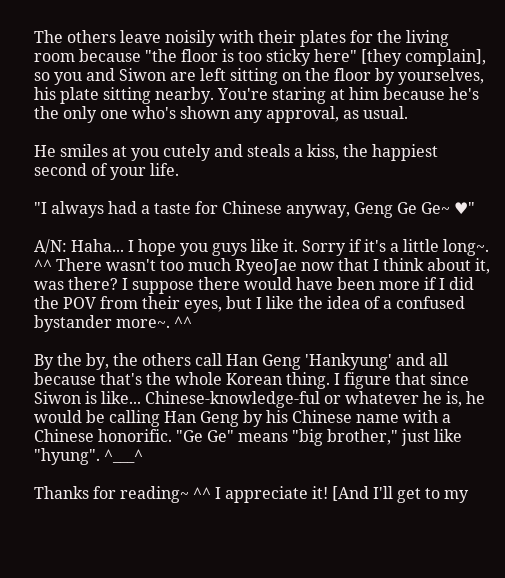The others leave noisily with their plates for the living room because "the floor is too sticky here" [they complain], so you and Siwon are left sitting on the floor by yourselves, his plate sitting nearby. You're staring at him because he's the only one who's shown any approval, as usual.

He smiles at you cutely and steals a kiss, the happiest second of your life.

"I always had a taste for Chinese anyway, Geng Ge Ge~ ♥"

A/N: Haha... I hope you guys like it. Sorry if it's a little long~. ^^ There wasn't too much RyeoJae now that I think about it, was there? I suppose there would have been more if I did the POV from their eyes, but I like the idea of a confused bystander more~. ^^

By the by, the others call Han Geng 'Hankyung' and all because that's the whole Korean thing. I figure that since Siwon is like... Chinese-knowledge-ful or whatever he is, he would be calling Han Geng by his Chinese name with a Chinese honorific. "Ge Ge" means "big brother," just like "hyung". ^___^

Thanks for reading~ ^^ I appreciate it! [And I'll get to my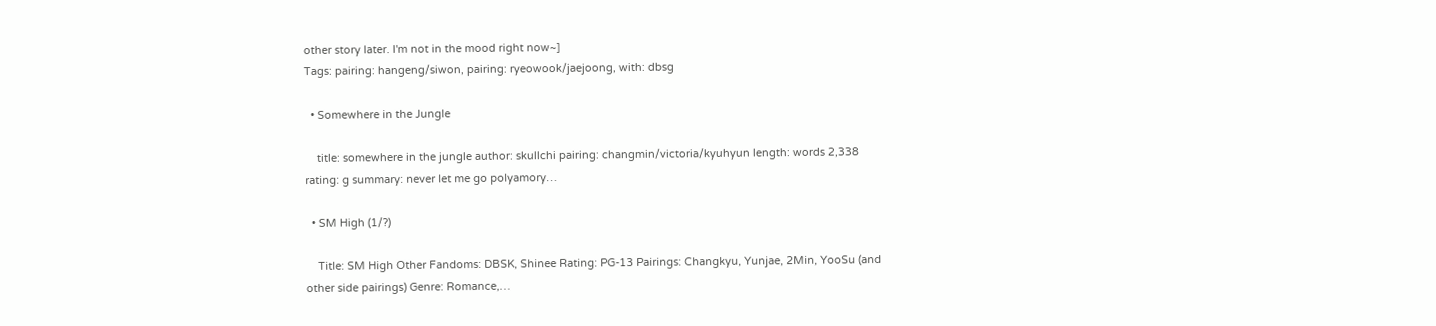other story later. I'm not in the mood right now~]
Tags: pairing: hangeng/siwon, pairing: ryeowook/jaejoong, with: dbsg

  • Somewhere in the Jungle

    title: somewhere in the jungle author: skullchi pairing: changmin/victoria/kyuhyun length: words 2,338 rating: g summary: never let me go polyamory…

  • SM High (1/?)

    Title: SM High Other Fandoms: DBSK, Shinee Rating: PG-13 Pairings: Changkyu, Yunjae, 2Min, YooSu (and other side pairings) Genre: Romance,…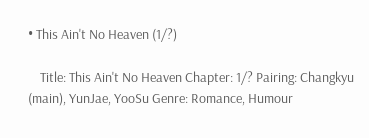• This Ain't No Heaven (1/?)

    Title: This Ain't No Heaven Chapter: 1/? Pairing: Changkyu (main), YunJae, YooSu Genre: Romance, Humour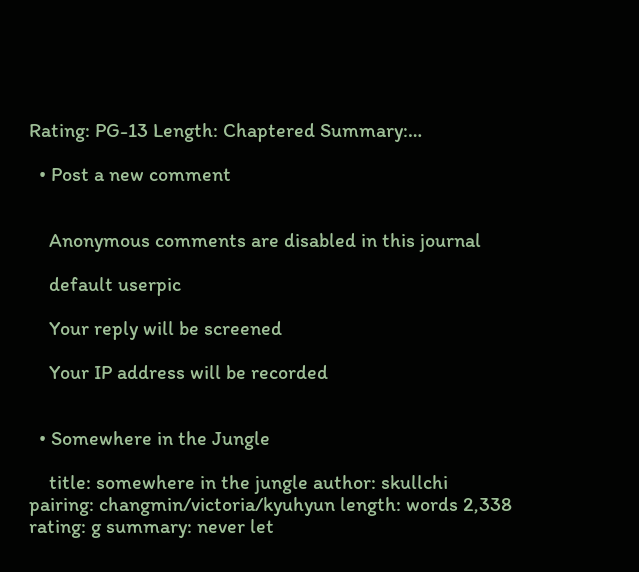Rating: PG-13 Length: Chaptered Summary:…

  • Post a new comment


    Anonymous comments are disabled in this journal

    default userpic

    Your reply will be screened

    Your IP address will be recorded


  • Somewhere in the Jungle

    title: somewhere in the jungle author: skullchi pairing: changmin/victoria/kyuhyun length: words 2,338 rating: g summary: never let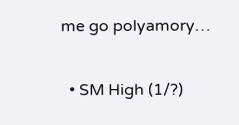me go polyamory…

  • SM High (1/?)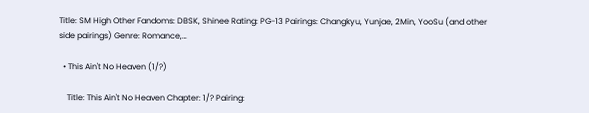Title: SM High Other Fandoms: DBSK, Shinee Rating: PG-13 Pairings: Changkyu, Yunjae, 2Min, YooSu (and other side pairings) Genre: Romance,…

  • This Ain't No Heaven (1/?)

    Title: This Ain't No Heaven Chapter: 1/? Pairing: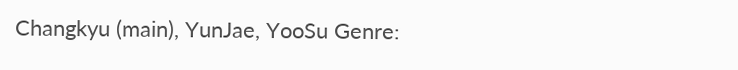Changkyu (main), YunJae, YooSu Genre: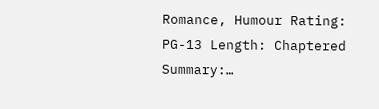Romance, Humour Rating: PG-13 Length: Chaptered Summary:…